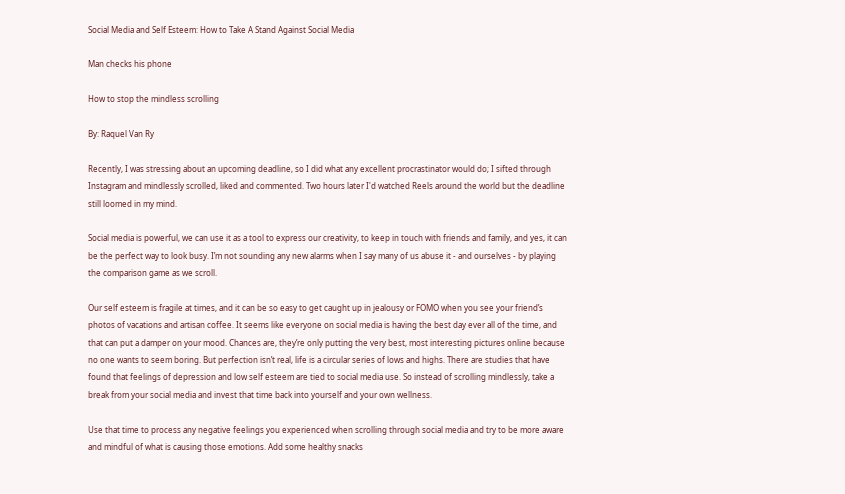Social Media and Self Esteem: How to Take A Stand Against Social Media

Man checks his phone

How to stop the mindless scrolling

By: Raquel Van Ry

Recently, I was stressing about an upcoming deadline, so I did what any excellent procrastinator would do; I sifted through Instagram and mindlessly scrolled, liked and commented. Two hours later I'd watched Reels around the world but the deadline still loomed in my mind.

Social media is powerful, we can use it as a tool to express our creativity, to keep in touch with friends and family, and yes, it can be the perfect way to look busy. I’m not sounding any new alarms when I say many of us abuse it - and ourselves - by playing the comparison game as we scroll.

Our self esteem is fragile at times, and it can be so easy to get caught up in jealousy or FOMO when you see your friend’s photos of vacations and artisan coffee. It seems like everyone on social media is having the best day ever all of the time, and that can put a damper on your mood. Chances are, they’re only putting the very best, most interesting pictures online because no one wants to seem boring. But perfection isn’t real, life is a circular series of lows and highs. There are studies that have found that feelings of depression and low self esteem are tied to social media use. So instead of scrolling mindlessly, take a break from your social media and invest that time back into yourself and your own wellness.

Use that time to process any negative feelings you experienced when scrolling through social media and try to be more aware and mindful of what is causing those emotions. Add some healthy snacks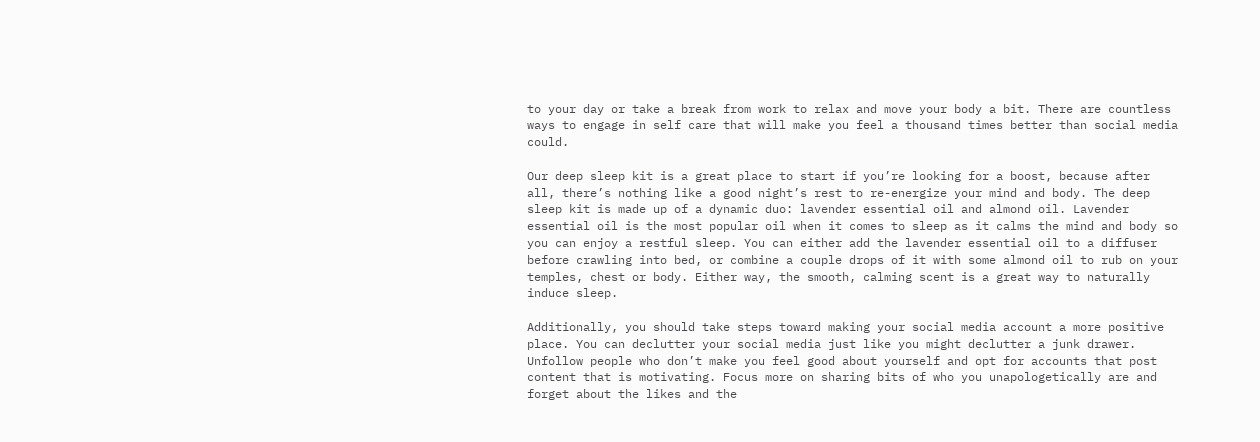to your day or take a break from work to relax and move your body a bit. There are countless ways to engage in self care that will make you feel a thousand times better than social media could.

Our deep sleep kit is a great place to start if you’re looking for a boost, because after all, there’s nothing like a good night’s rest to re-energize your mind and body. The deep sleep kit is made up of a dynamic duo: lavender essential oil and almond oil. Lavender essential oil is the most popular oil when it comes to sleep as it calms the mind and body so you can enjoy a restful sleep. You can either add the lavender essential oil to a diffuser before crawling into bed, or combine a couple drops of it with some almond oil to rub on your temples, chest or body. Either way, the smooth, calming scent is a great way to naturally induce sleep.

Additionally, you should take steps toward making your social media account a more positive place. You can declutter your social media just like you might declutter a junk drawer. Unfollow people who don’t make you feel good about yourself and opt for accounts that post content that is motivating. Focus more on sharing bits of who you unapologetically are and forget about the likes and the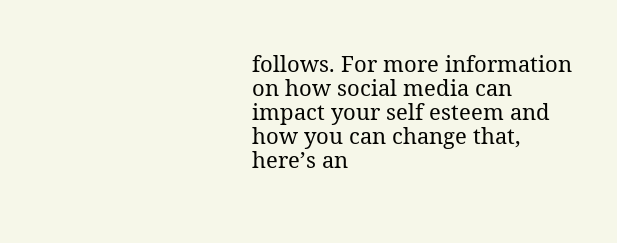follows. For more information on how social media can impact your self esteem and how you can change that, here’s an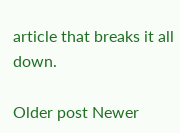article that breaks it all down.

Older post Newer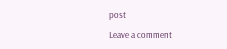post

Leave a comment